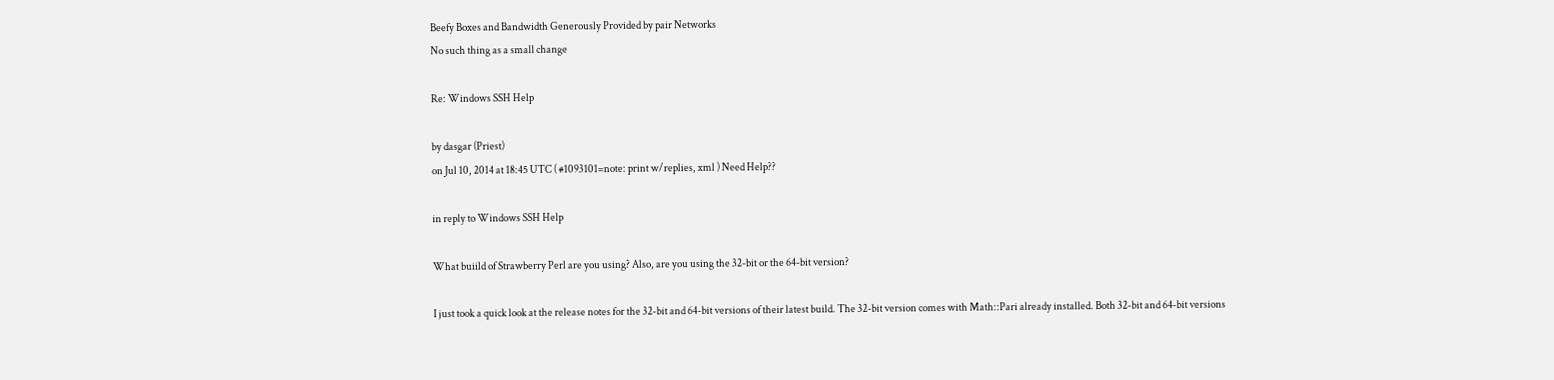Beefy Boxes and Bandwidth Generously Provided by pair Networks
No such thing as a small change

Re: Windows SSH Help

by dasgar (Priest)
on Jul 10, 2014 at 18:45 UTC ( #1093101=note: print w/replies, xml ) Need Help??

in reply to Windows SSH Help

What buiild of Strawberry Perl are you using? Also, are you using the 32-bit or the 64-bit version?

I just took a quick look at the release notes for the 32-bit and 64-bit versions of their latest build. The 32-bit version comes with Math::Pari already installed. Both 32-bit and 64-bit versions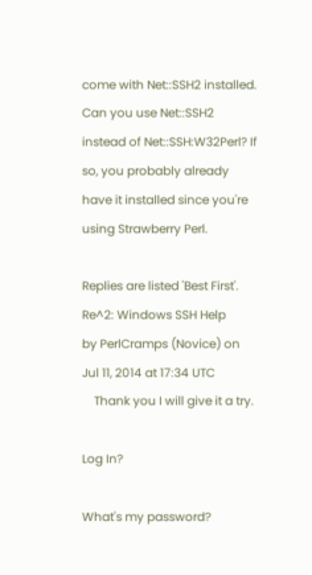come with Net::SSH2 installed. Can you use Net::SSH2 instead of Net::SSH:W32Perl? If so, you probably already have it installed since you're using Strawberry Perl.

Replies are listed 'Best First'.
Re^2: Windows SSH Help
by PerlCramps (Novice) on Jul 11, 2014 at 17:34 UTC
    Thank you I will give it a try.

Log In?

What's my password?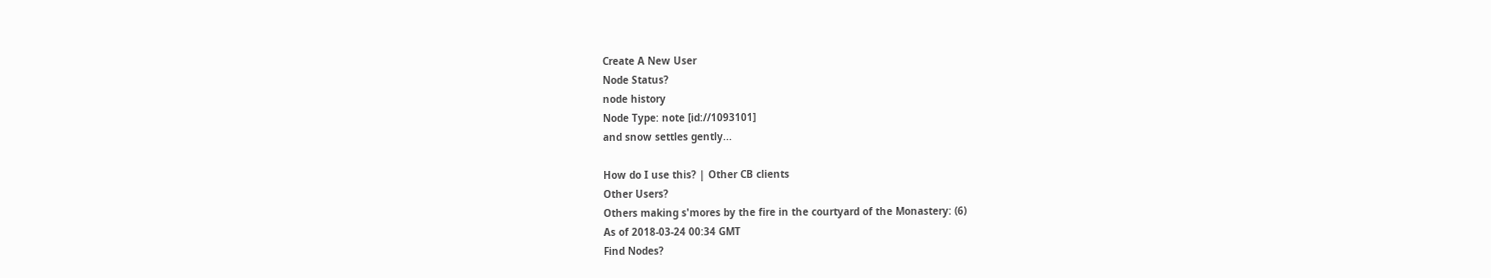Create A New User
Node Status?
node history
Node Type: note [id://1093101]
and snow settles gently...

How do I use this? | Other CB clients
Other Users?
Others making s'mores by the fire in the courtyard of the Monastery: (6)
As of 2018-03-24 00:34 GMT
Find Nodes?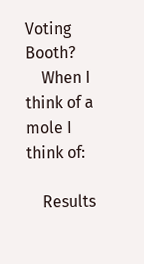Voting Booth?
    When I think of a mole I think of:

    Results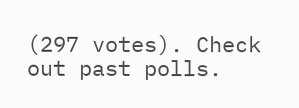(297 votes). Check out past polls.